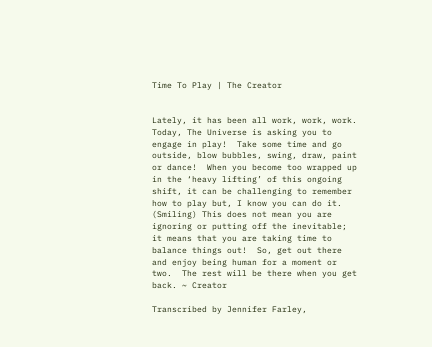Time To Play | The Creator


Lately, it has been all work, work, work.  Today, The Universe is asking you to engage in play!  Take some time and go outside, blow bubbles, swing, draw, paint or dance!  When you become too wrapped up in the ‘heavy lifting’ of this ongoing shift, it can be challenging to remember how to play but, I know you can do it. (Smiling) This does not mean you are ignoring or putting off the inevitable; it means that you are taking time to balance things out!  So, get out there and enjoy being human for a moment or two.  The rest will be there when you get back. ~ Creator

Transcribed by Jennifer Farley,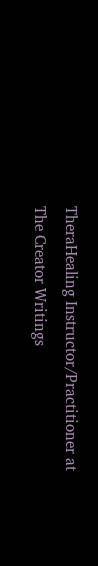TheraHealing Instructor/Practitioner at The Creator Writings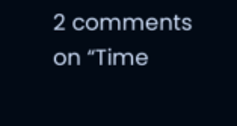2 comments on “Time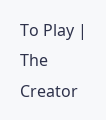To Play | The Creator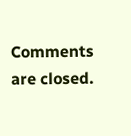Comments are closed.